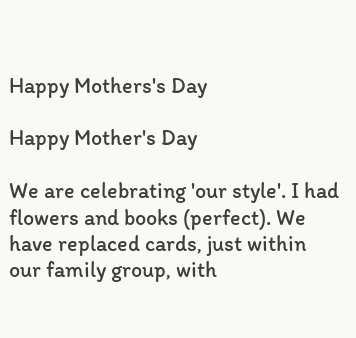Happy Mothers's Day

Happy Mother's Day

We are celebrating 'our style'. I had flowers and books (perfect). We have replaced cards, just within our family group, with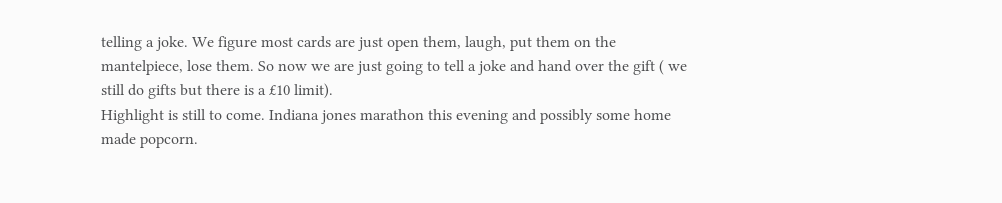telling a joke. We figure most cards are just open them, laugh, put them on the mantelpiece, lose them. So now we are just going to tell a joke and hand over the gift ( we still do gifts but there is a £10 limit).
Highlight is still to come. Indiana jones marathon this evening and possibly some home made popcorn.